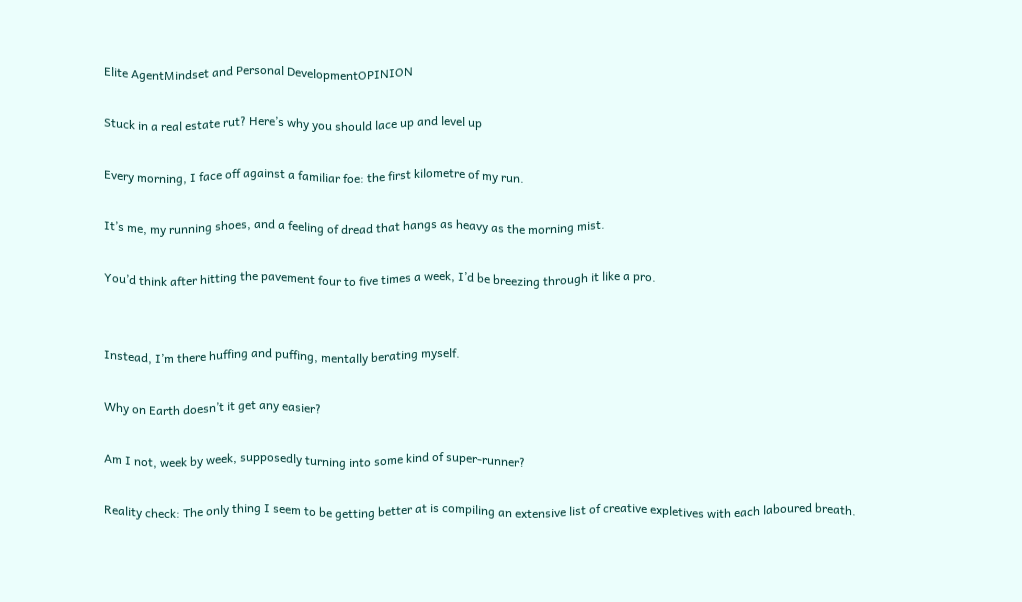Elite AgentMindset and Personal DevelopmentOPINION

Stuck in a real estate rut? Here’s why you should lace up and level up

Every morning, I face off against a familiar foe: the first kilometre of my run.

It’s me, my running shoes, and a feeling of dread that hangs as heavy as the morning mist.

You’d think after hitting the pavement four to five times a week, I’d be breezing through it like a pro.


Instead, I’m there huffing and puffing, mentally berating myself.

Why on Earth doesn’t it get any easier?

Am I not, week by week, supposedly turning into some kind of super-runner?

Reality check: The only thing I seem to be getting better at is compiling an extensive list of creative expletives with each laboured breath.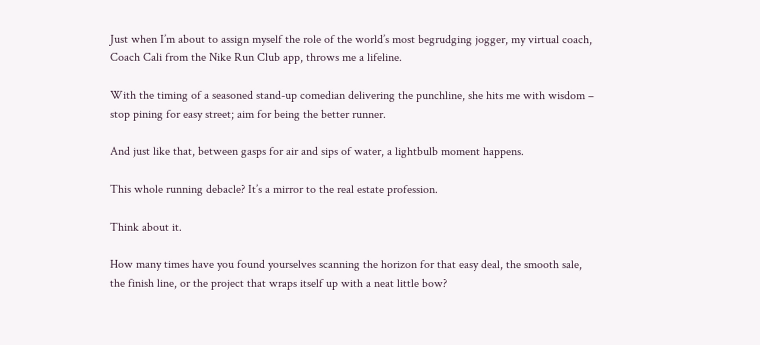Just when I’m about to assign myself the role of the world’s most begrudging jogger, my virtual coach, Coach Cali from the Nike Run Club app, throws me a lifeline.

With the timing of a seasoned stand-up comedian delivering the punchline, she hits me with wisdom – stop pining for easy street; aim for being the better runner.

And just like that, between gasps for air and sips of water, a lightbulb moment happens.

This whole running debacle? It’s a mirror to the real estate profession.

Think about it.

How many times have you found yourselves scanning the horizon for that easy deal, the smooth sale, the finish line, or the project that wraps itself up with a neat little bow?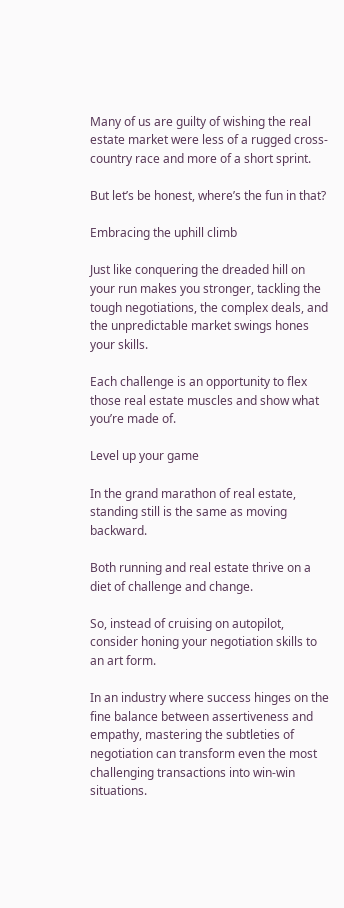Many of us are guilty of wishing the real estate market were less of a rugged cross-country race and more of a short sprint.

But let’s be honest, where’s the fun in that?

Embracing the uphill climb

Just like conquering the dreaded hill on your run makes you stronger, tackling the tough negotiations, the complex deals, and the unpredictable market swings hones your skills.

Each challenge is an opportunity to flex those real estate muscles and show what you’re made of.

Level up your game

In the grand marathon of real estate, standing still is the same as moving backward.

Both running and real estate thrive on a diet of challenge and change.

So, instead of cruising on autopilot, consider honing your negotiation skills to an art form.

In an industry where success hinges on the fine balance between assertiveness and empathy, mastering the subtleties of negotiation can transform even the most challenging transactions into win-win situations.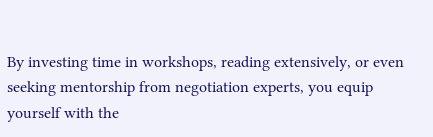By investing time in workshops, reading extensively, or even seeking mentorship from negotiation experts, you equip yourself with the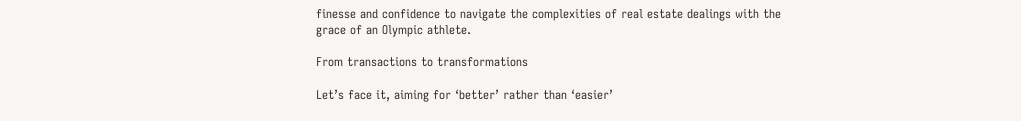finesse and confidence to navigate the complexities of real estate dealings with the grace of an Olympic athlete.

From transactions to transformations

Let’s face it, aiming for ‘better’ rather than ‘easier’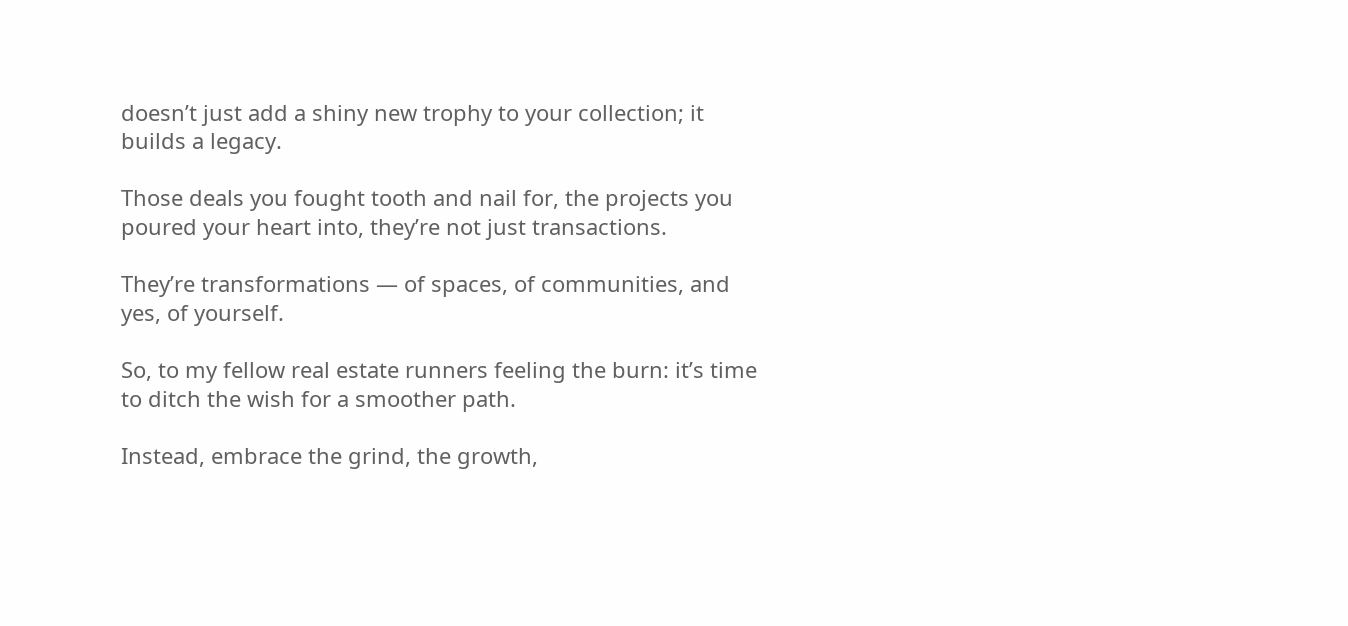doesn’t just add a shiny new trophy to your collection; it builds a legacy.

Those deals you fought tooth and nail for, the projects you poured your heart into, they’re not just transactions.

They’re transformations — of spaces, of communities, and yes, of yourself.

So, to my fellow real estate runners feeling the burn: it’s time to ditch the wish for a smoother path.

Instead, embrace the grind, the growth,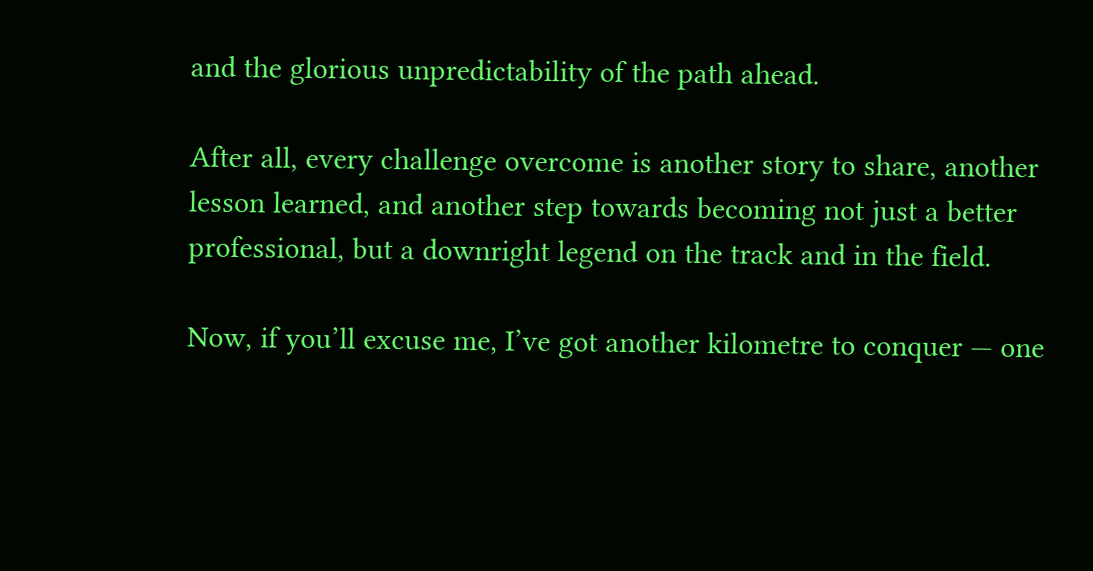and the glorious unpredictability of the path ahead.

After all, every challenge overcome is another story to share, another lesson learned, and another step towards becoming not just a better professional, but a downright legend on the track and in the field.

Now, if you’ll excuse me, I’ve got another kilometre to conquer — one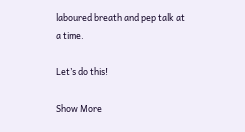laboured breath and pep talk at a time.

Let’s do this!

Show More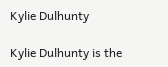Kylie Dulhunty

Kylie Dulhunty is the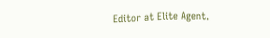Editor at Elite Agent.